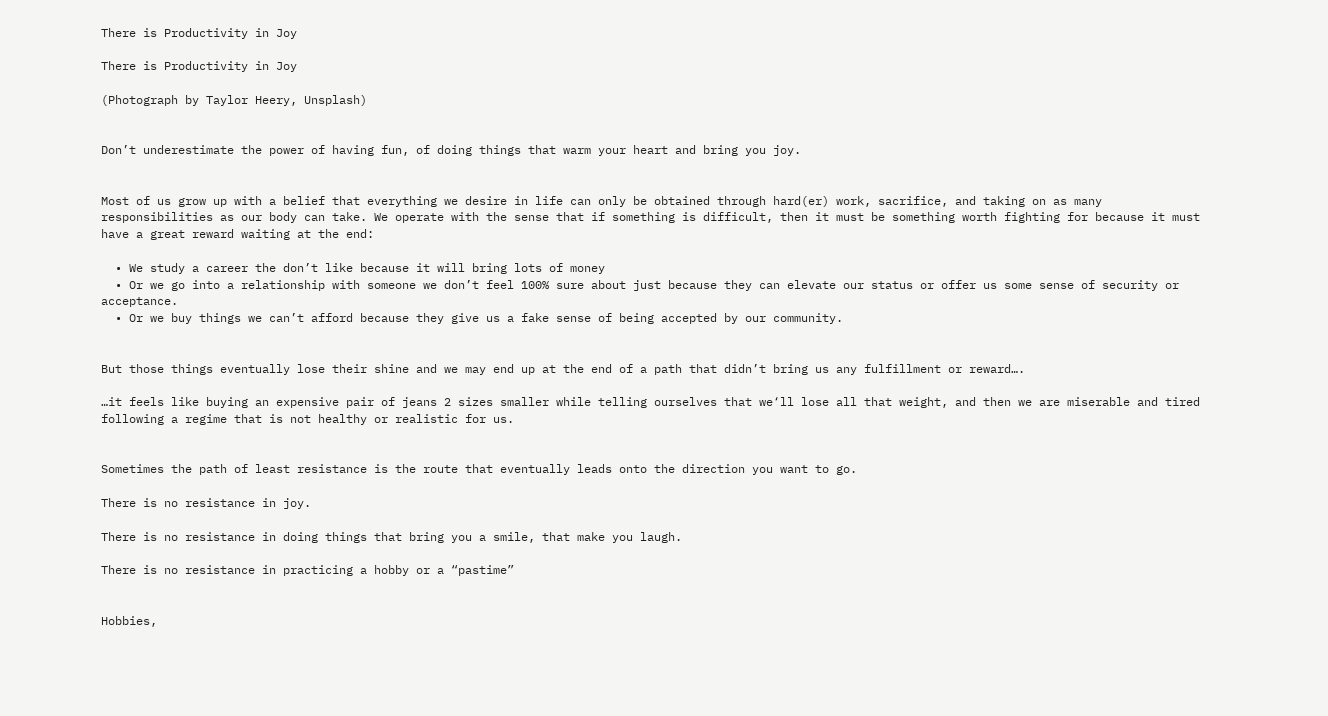There is Productivity in Joy

There is Productivity in Joy

(Photograph by Taylor Heery, Unsplash)


Don’t underestimate the power of having fun, of doing things that warm your heart and bring you joy.


Most of us grow up with a belief that everything we desire in life can only be obtained through hard(er) work, sacrifice, and taking on as many responsibilities as our body can take. We operate with the sense that if something is difficult, then it must be something worth fighting for because it must have a great reward waiting at the end:

  • We study a career the don’t like because it will bring lots of money
  • Or we go into a relationship with someone we don’t feel 100% sure about just because they can elevate our status or offer us some sense of security or acceptance.
  • Or we buy things we can’t afford because they give us a fake sense of being accepted by our community.


But those things eventually lose their shine and we may end up at the end of a path that didn’t bring us any fulfillment or reward….

…it feels like buying an expensive pair of jeans 2 sizes smaller while telling ourselves that we‘ll lose all that weight, and then we are miserable and tired following a regime that is not healthy or realistic for us.


Sometimes the path of least resistance is the route that eventually leads onto the direction you want to go.

There is no resistance in joy.

There is no resistance in doing things that bring you a smile, that make you laugh.

There is no resistance in practicing a hobby or a “pastime”


Hobbies,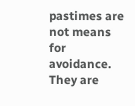pastimes are not means for avoidance. They are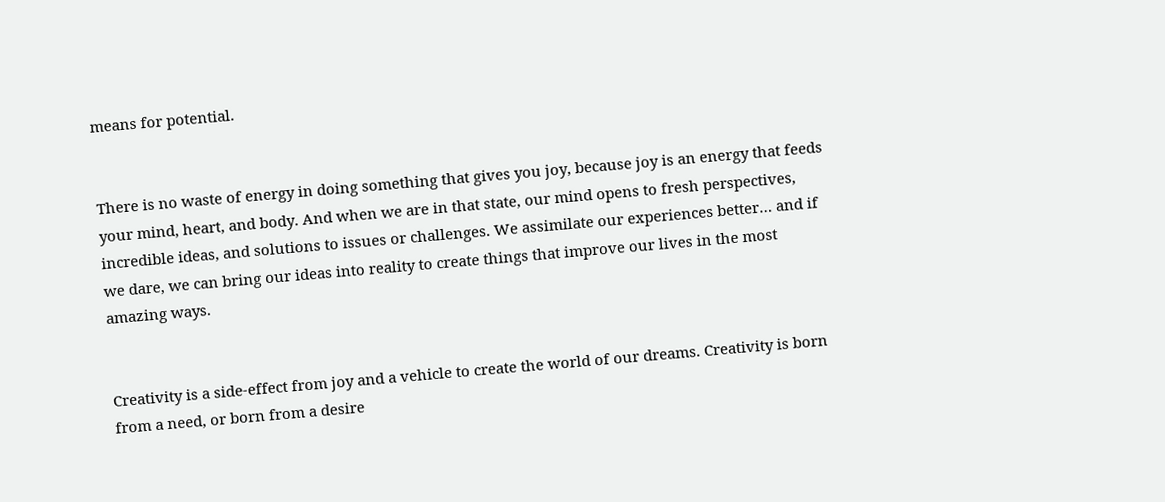means for potential.


There is no waste of energy in doing something that gives you joy, because joy is an energy that feeds your mind, heart, and body. And when we are in that state, our mind opens to fresh perspectives, incredible ideas, and solutions to issues or challenges. We assimilate our experiences better… and if we dare, we can bring our ideas into reality to create things that improve our lives in the most amazing ways.


Creativity is a side-effect from joy and a vehicle to create the world of our dreams. Creativity is born from a need, or born from a desire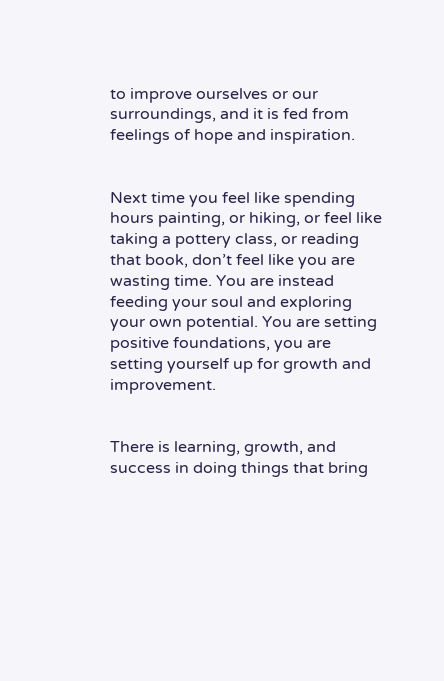to improve ourselves or our surroundings, and it is fed from feelings of hope and inspiration.


Next time you feel like spending hours painting, or hiking, or feel like taking a pottery class, or reading that book, don’t feel like you are wasting time. You are instead feeding your soul and exploring your own potential. You are setting positive foundations, you are setting yourself up for growth and improvement.


There is learning, growth, and success in doing things that bring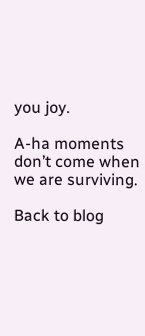you joy.

A-ha moments don’t come when we are surviving.

Back to blog